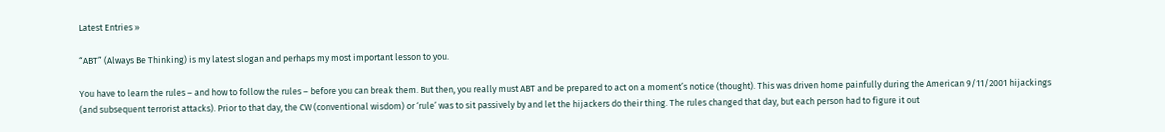Latest Entries »

“ABT” (Always Be Thinking) is my latest slogan and perhaps my most important lesson to you.

You have to learn the rules – and how to follow the rules – before you can break them. But then, you really must ABT and be prepared to act on a moment’s notice (thought). This was driven home painfully during the American 9/11/2001 hijackings (and subsequent terrorist attacks). Prior to that day, the CW (conventional wisdom) or ‘rule’ was to sit passively by and let the hijackers do their thing. The rules changed that day, but each person had to figure it out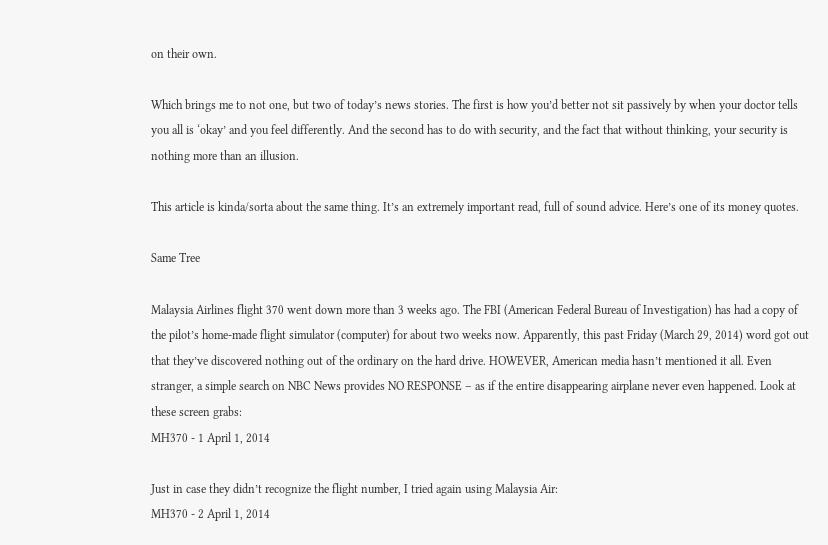on their own.

Which brings me to not one, but two of today’s news stories. The first is how you’d better not sit passively by when your doctor tells you all is ‘okay’ and you feel differently. And the second has to do with security, and the fact that without thinking, your security is nothing more than an illusion.

This article is kinda/sorta about the same thing. It’s an extremely important read, full of sound advice. Here’s one of its money quotes.

Same Tree

Malaysia Airlines flight 370 went down more than 3 weeks ago. The FBI (American Federal Bureau of Investigation) has had a copy of the pilot’s home-made flight simulator (computer) for about two weeks now. Apparently, this past Friday (March 29, 2014) word got out that they’ve discovered nothing out of the ordinary on the hard drive. HOWEVER, American media hasn’t mentioned it all. Even stranger, a simple search on NBC News provides NO RESPONSE – as if the entire disappearing airplane never even happened. Look at these screen grabs:
MH370 - 1 April 1, 2014

Just in case they didn’t recognize the flight number, I tried again using Malaysia Air:
MH370 - 2 April 1, 2014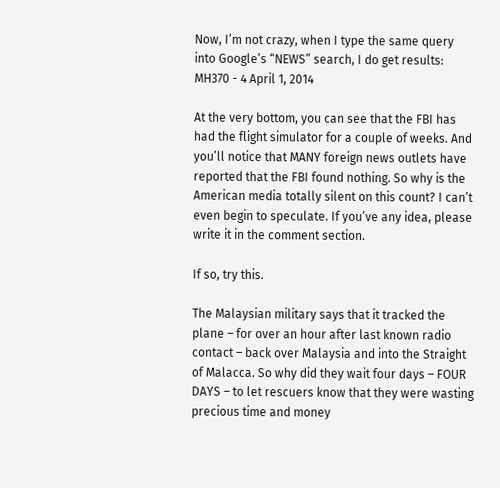Now, I’m not crazy, when I type the same query into Google’s “NEWS” search, I do get results:
MH370 - 4 April 1, 2014

At the very bottom, you can see that the FBI has had the flight simulator for a couple of weeks. And you’ll notice that MANY foreign news outlets have reported that the FBI found nothing. So why is the American media totally silent on this count? I can’t even begin to speculate. If you’ve any idea, please write it in the comment section.

If so, try this.

The Malaysian military says that it tracked the plane – for over an hour after last known radio contact – back over Malaysia and into the Straight of Malacca. So why did they wait four days – FOUR DAYS – to let rescuers know that they were wasting precious time and money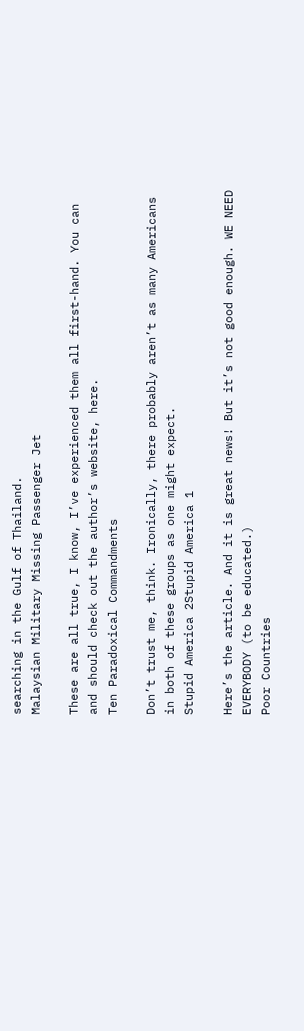searching in the Gulf of Thailand.
Malaysian Military Missing Passenger Jet

These are all true, I know, I’ve experienced them all first-hand. You can and should check out the author’s website, here.
Ten Paradoxical Commandments

Don’t trust me, think. Ironically, there probably aren’t as many Americans in both of these groups as one might expect.
Stupid America 2Stupid America 1

Here’s the article. And it is great news! But it’s not good enough. WE NEED EVERYBODY (to be educated.)
Poor Countries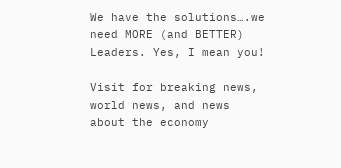We have the solutions….we need MORE (and BETTER) Leaders. Yes, I mean you!

Visit for breaking news, world news, and news about the economy